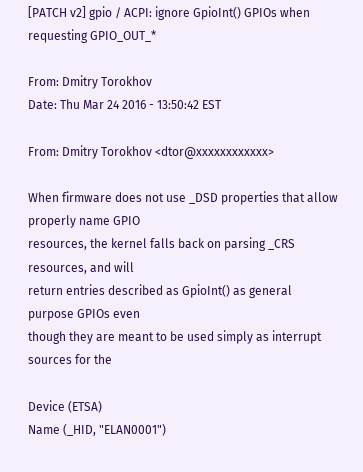[PATCH v2] gpio / ACPI: ignore GpioInt() GPIOs when requesting GPIO_OUT_*

From: Dmitry Torokhov
Date: Thu Mar 24 2016 - 13:50:42 EST

From: Dmitry Torokhov <dtor@xxxxxxxxxxxx>

When firmware does not use _DSD properties that allow properly name GPIO
resources, the kernel falls back on parsing _CRS resources, and will
return entries described as GpioInt() as general purpose GPIOs even
though they are meant to be used simply as interrupt sources for the

Device (ETSA)
Name (_HID, "ELAN0001")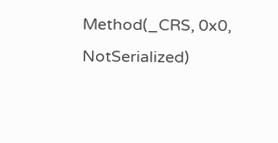Method(_CRS, 0x0, NotSerialized)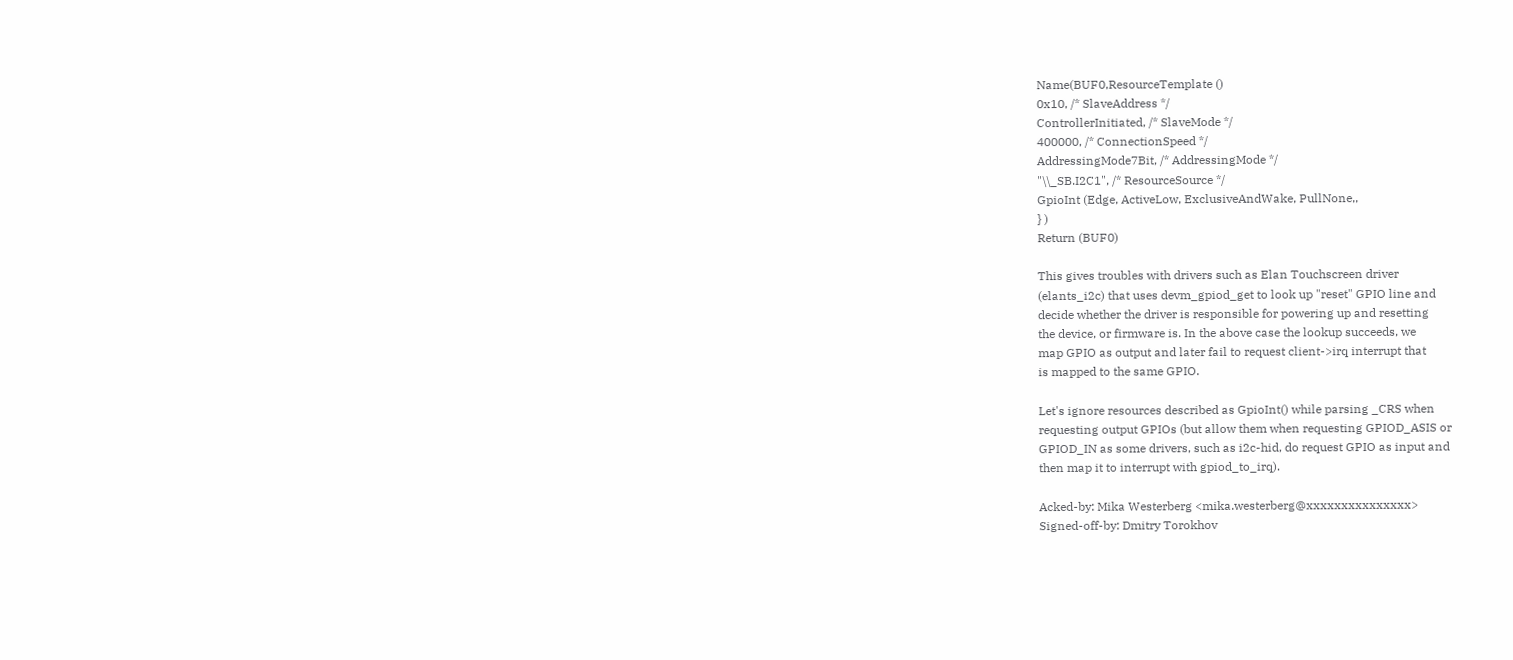Name(BUF0,ResourceTemplate ()
0x10, /* SlaveAddress */
ControllerInitiated, /* SlaveMode */
400000, /* ConnectionSpeed */
AddressingMode7Bit, /* AddressingMode */
"\\_SB.I2C1", /* ResourceSource */
GpioInt (Edge, ActiveLow, ExclusiveAndWake, PullNone,,
} )
Return (BUF0)

This gives troubles with drivers such as Elan Touchscreen driver
(elants_i2c) that uses devm_gpiod_get to look up "reset" GPIO line and
decide whether the driver is responsible for powering up and resetting
the device, or firmware is. In the above case the lookup succeeds, we
map GPIO as output and later fail to request client->irq interrupt that
is mapped to the same GPIO.

Let's ignore resources described as GpioInt() while parsing _CRS when
requesting output GPIOs (but allow them when requesting GPIOD_ASIS or
GPIOD_IN as some drivers, such as i2c-hid, do request GPIO as input and
then map it to interrupt with gpiod_to_irq).

Acked-by: Mika Westerberg <mika.westerberg@xxxxxxxxxxxxxxx>
Signed-off-by: Dmitry Torokhov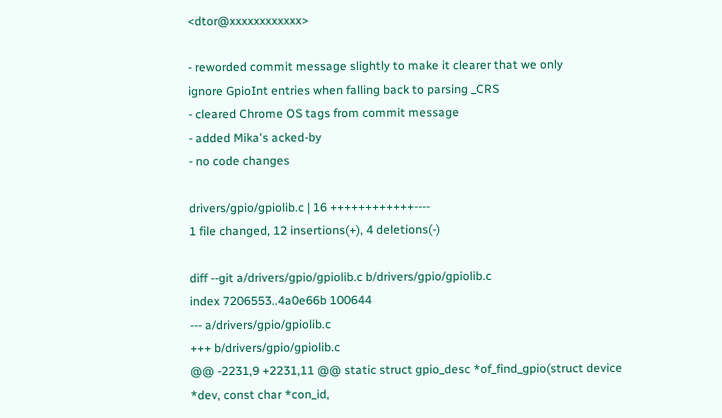<dtor@xxxxxxxxxxxx>

- reworded commit message slightly to make it clearer that we only
ignore GpioInt entries when falling back to parsing _CRS
- cleared Chrome OS tags from commit message
- added Mika's acked-by
- no code changes

drivers/gpio/gpiolib.c | 16 ++++++++++++----
1 file changed, 12 insertions(+), 4 deletions(-)

diff --git a/drivers/gpio/gpiolib.c b/drivers/gpio/gpiolib.c
index 7206553..4a0e66b 100644
--- a/drivers/gpio/gpiolib.c
+++ b/drivers/gpio/gpiolib.c
@@ -2231,9 +2231,11 @@ static struct gpio_desc *of_find_gpio(struct device *dev, const char *con_id,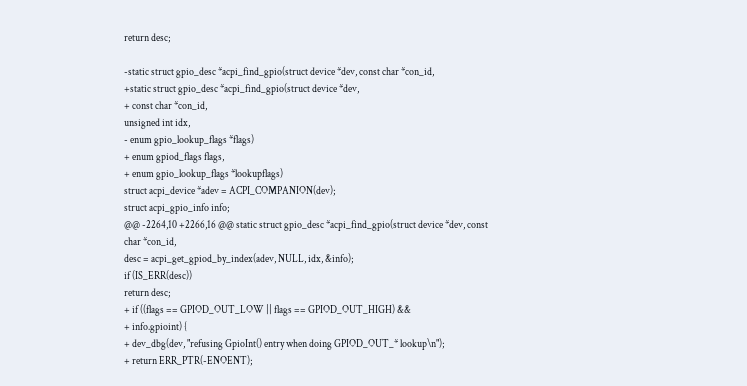return desc;

-static struct gpio_desc *acpi_find_gpio(struct device *dev, const char *con_id,
+static struct gpio_desc *acpi_find_gpio(struct device *dev,
+ const char *con_id,
unsigned int idx,
- enum gpio_lookup_flags *flags)
+ enum gpiod_flags flags,
+ enum gpio_lookup_flags *lookupflags)
struct acpi_device *adev = ACPI_COMPANION(dev);
struct acpi_gpio_info info;
@@ -2264,10 +2266,16 @@ static struct gpio_desc *acpi_find_gpio(struct device *dev, const char *con_id,
desc = acpi_get_gpiod_by_index(adev, NULL, idx, &info);
if (IS_ERR(desc))
return desc;
+ if ((flags == GPIOD_OUT_LOW || flags == GPIOD_OUT_HIGH) &&
+ info.gpioint) {
+ dev_dbg(dev, "refusing GpioInt() entry when doing GPIOD_OUT_* lookup\n");
+ return ERR_PTR(-ENOENT);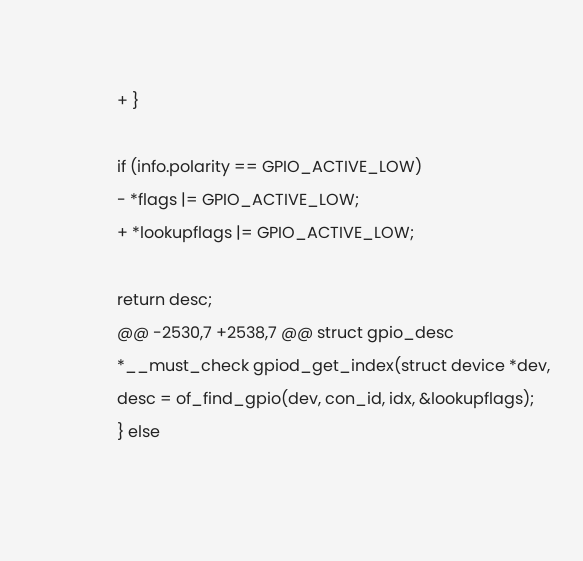+ }

if (info.polarity == GPIO_ACTIVE_LOW)
- *flags |= GPIO_ACTIVE_LOW;
+ *lookupflags |= GPIO_ACTIVE_LOW;

return desc;
@@ -2530,7 +2538,7 @@ struct gpio_desc *__must_check gpiod_get_index(struct device *dev,
desc = of_find_gpio(dev, con_id, idx, &lookupflags);
} else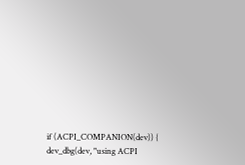if (ACPI_COMPANION(dev)) {
dev_dbg(dev, "using ACPI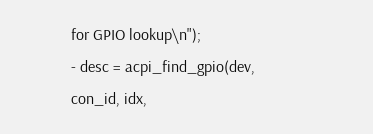for GPIO lookup\n");
- desc = acpi_find_gpio(dev, con_id, idx,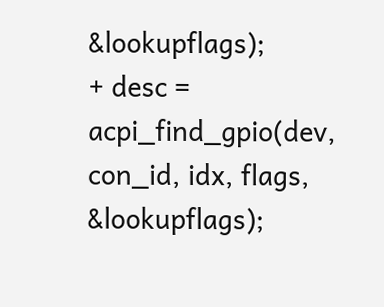&lookupflags);
+ desc = acpi_find_gpio(dev, con_id, idx, flags, &lookupflags);